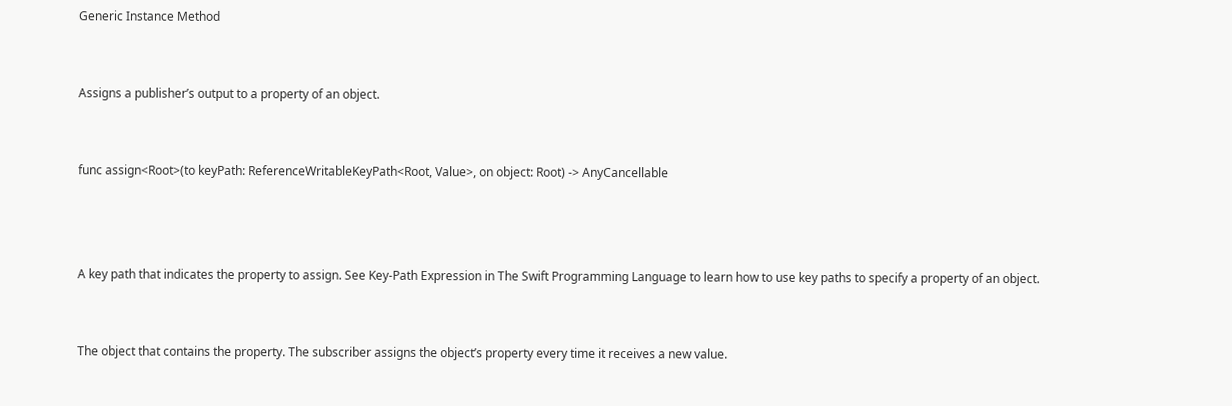Generic Instance Method


Assigns a publisher’s output to a property of an object.


func assign<Root>(to keyPath: ReferenceWritableKeyPath<Root, Value>, on object: Root) -> AnyCancellable



A key path that indicates the property to assign. See Key-Path Expression in The Swift Programming Language to learn how to use key paths to specify a property of an object.


The object that contains the property. The subscriber assigns the object’s property every time it receives a new value.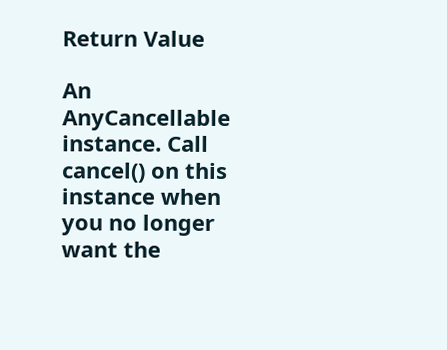Return Value

An AnyCancellable instance. Call cancel() on this instance when you no longer want the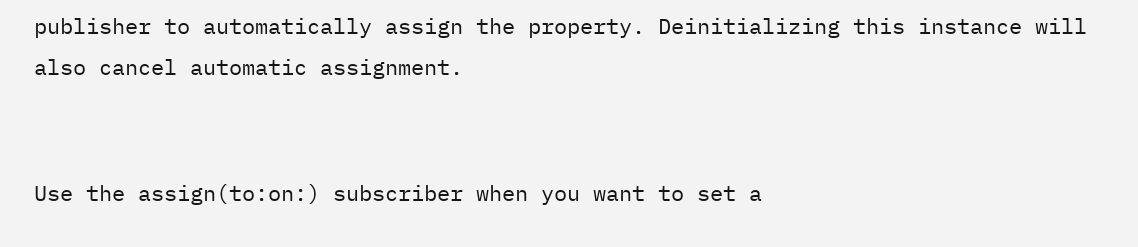publisher to automatically assign the property. Deinitializing this instance will also cancel automatic assignment.


Use the assign(to:on:) subscriber when you want to set a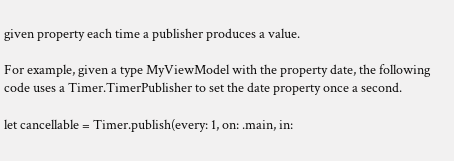given property each time a publisher produces a value.

For example, given a type MyViewModel with the property date, the following code uses a Timer.TimerPublisher to set the date property once a second.

let cancellable = Timer.publish(every: 1, on: .main, in: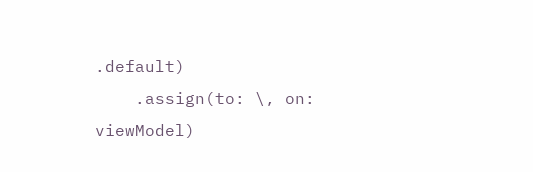.default)
    .assign(to: \, on: viewModel)